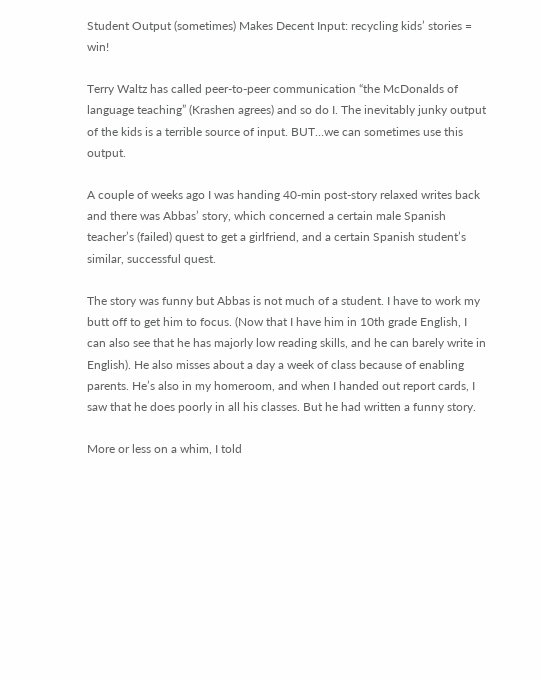Student Output (sometimes) Makes Decent Input: recycling kids’ stories = win!

Terry Waltz has called peer-to-peer communication “the McDonalds of language teaching” (Krashen agrees) and so do I. The inevitably junky output of the kids is a terrible source of input. BUT…we can sometimes use this output.

A couple of weeks ago I was handing 40-min post-story relaxed writes back and there was Abbas’ story, which concerned a certain male Spanish teacher’s (failed) quest to get a girlfriend, and a certain Spanish student’s similar, successful quest.

The story was funny but Abbas is not much of a student. I have to work my butt off to get him to focus. (Now that I have him in 10th grade English, I can also see that he has majorly low reading skills, and he can barely write in English). He also misses about a day a week of class because of enabling parents. He’s also in my homeroom, and when I handed out report cards, I saw that he does poorly in all his classes. But he had written a funny story.

More or less on a whim, I told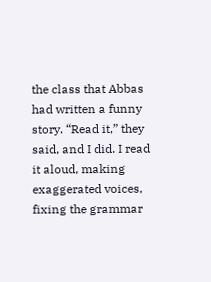the class that Abbas had written a funny story. “Read it,” they said, and I did. I read it aloud, making exaggerated voices, fixing the grammar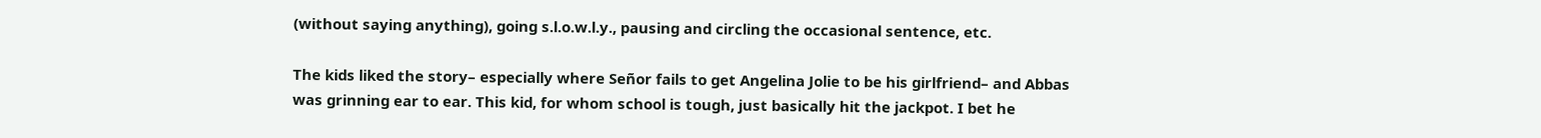(without saying anything), going s.l.o.w.l.y., pausing and circling the occasional sentence, etc.

The kids liked the story– especially where Señor fails to get Angelina Jolie to be his girlfriend– and Abbas was grinning ear to ear. This kid, for whom school is tough, just basically hit the jackpot. I bet he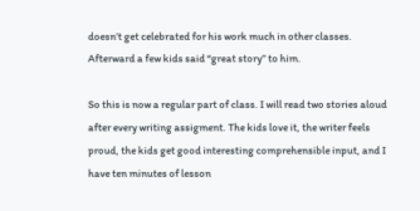doesn’t get celebrated for his work much in other classes. Afterward a few kids said “great story” to him.

So this is now a regular part of class. I will read two stories aloud after every writing assigment. The kids love it, the writer feels proud, the kids get good interesting comprehensible input, and I have ten minutes of lesson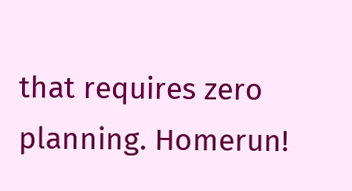that requires zero planning. Homerun!